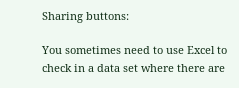Sharing buttons:

You sometimes need to use Excel to check in a data set where there are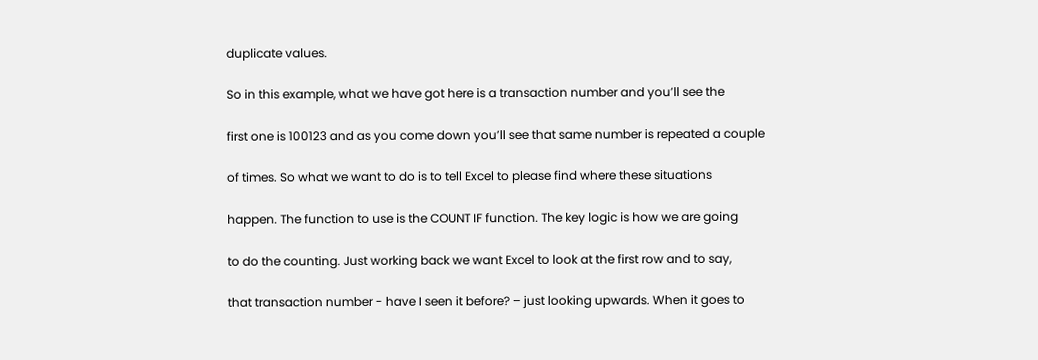duplicate values.

So in this example, what we have got here is a transaction number and you’ll see the

first one is 100123 and as you come down you’ll see that same number is repeated a couple

of times. So what we want to do is to tell Excel to please find where these situations

happen. The function to use is the COUNT IF function. The key logic is how we are going

to do the counting. Just working back we want Excel to look at the first row and to say,

that transaction number - have I seen it before? – just looking upwards. When it goes to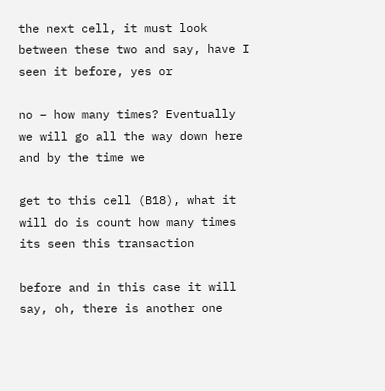the next cell, it must look between these two and say, have I seen it before, yes or

no – how many times? Eventually we will go all the way down here and by the time we

get to this cell (B18), what it will do is count how many times its seen this transaction

before and in this case it will say, oh, there is another one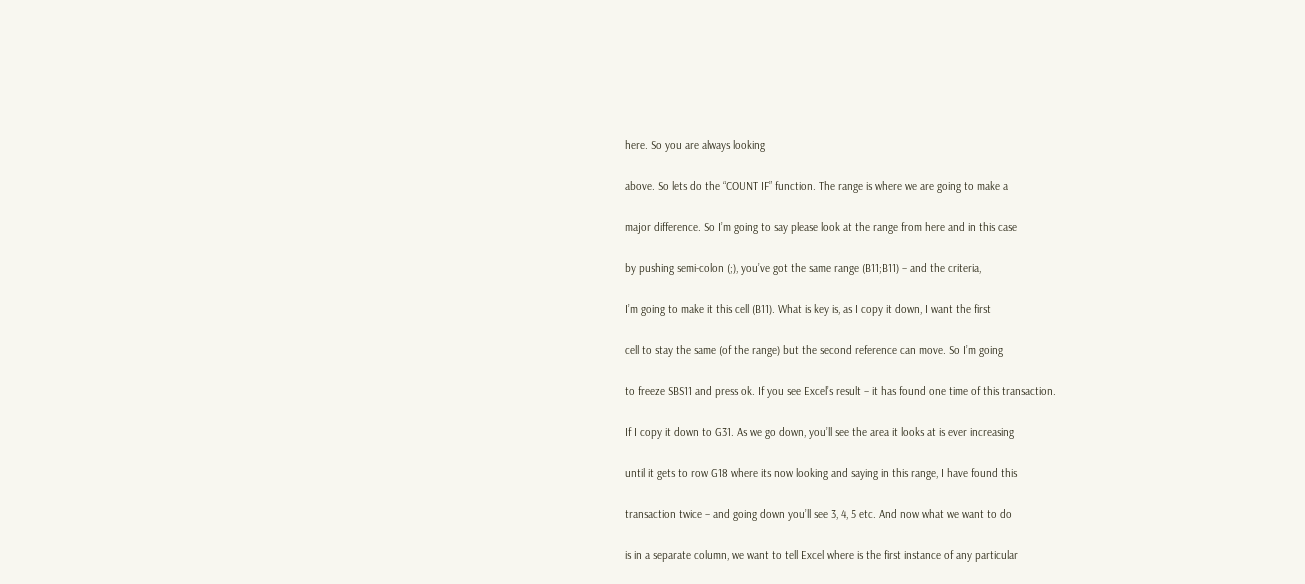here. So you are always looking

above. So lets do the “COUNT IF” function. The range is where we are going to make a

major difference. So I’m going to say please look at the range from here and in this case

by pushing semi-colon (;), you’ve got the same range (B11;B11) – and the criteria,

I’m going to make it this cell (B11). What is key is, as I copy it down, I want the first

cell to stay the same (of the range) but the second reference can move. So I’m going

to freeze SBS11 and press ok. If you see Excel’s result – it has found one time of this transaction.

If I copy it down to G31. As we go down, you’ll see the area it looks at is ever increasing

until it gets to row G18 where its now looking and saying in this range, I have found this

transaction twice – and going down you’ll see 3, 4, 5 etc. And now what we want to do

is in a separate column, we want to tell Excel where is the first instance of any particular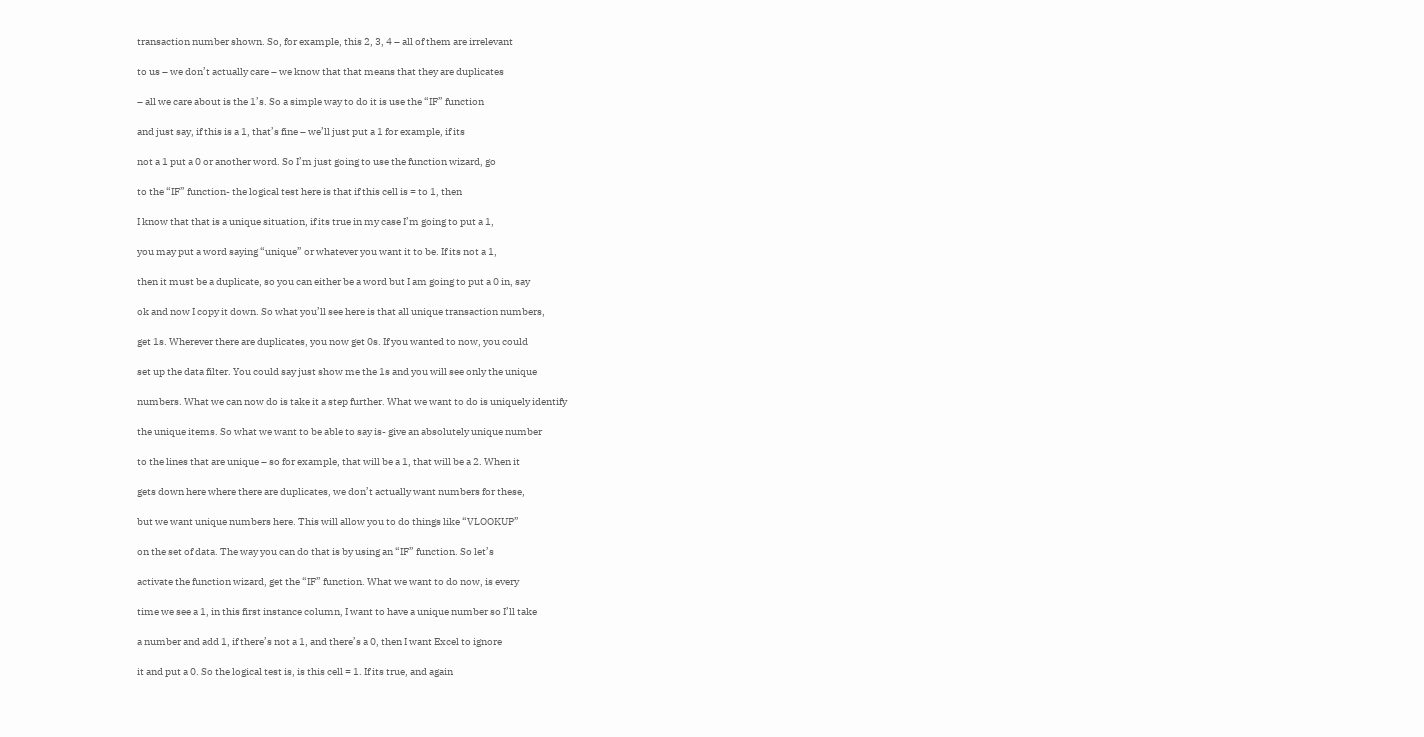transaction number shown. So, for example, this 2, 3, 4 – all of them are irrelevant

to us – we don’t actually care – we know that that means that they are duplicates

– all we care about is the 1’s. So a simple way to do it is use the “IF” function

and just say, if this is a 1, that’s fine – we’ll just put a 1 for example, if its

not a 1 put a 0 or another word. So I’m just going to use the function wizard, go

to the “IF” function- the logical test here is that if this cell is = to 1, then

I know that that is a unique situation, if its true in my case I’m going to put a 1,

you may put a word saying “unique” or whatever you want it to be. If its not a 1,

then it must be a duplicate, so you can either be a word but I am going to put a 0 in, say

ok and now I copy it down. So what you’ll see here is that all unique transaction numbers,

get 1s. Wherever there are duplicates, you now get 0s. If you wanted to now, you could

set up the data filter. You could say just show me the 1s and you will see only the unique

numbers. What we can now do is take it a step further. What we want to do is uniquely identify

the unique items. So what we want to be able to say is- give an absolutely unique number

to the lines that are unique – so for example, that will be a 1, that will be a 2. When it

gets down here where there are duplicates, we don’t actually want numbers for these,

but we want unique numbers here. This will allow you to do things like “VLOOKUP”

on the set of data. The way you can do that is by using an “IF” function. So let’s

activate the function wizard, get the “IF” function. What we want to do now, is every

time we see a 1, in this first instance column, I want to have a unique number so I’ll take

a number and add 1, if there’s not a 1, and there’s a 0, then I want Excel to ignore

it and put a 0. So the logical test is, is this cell = 1. If its true, and again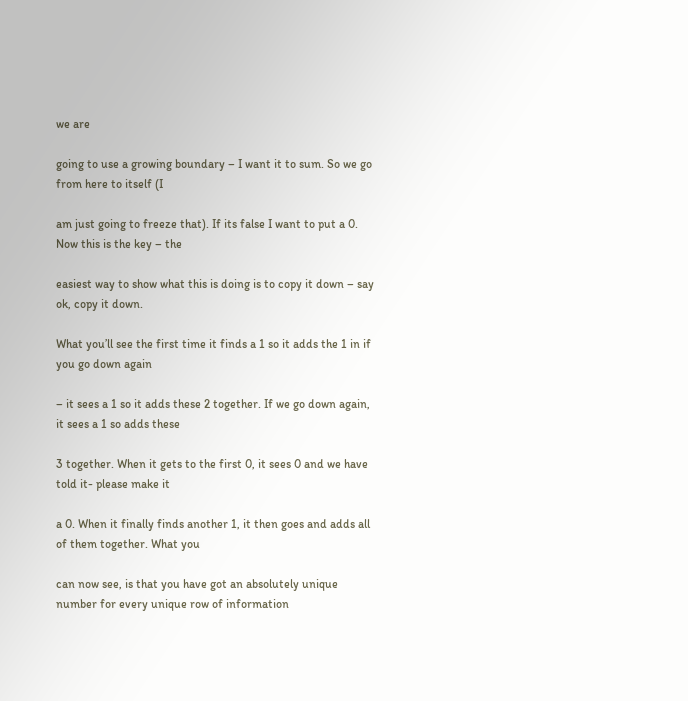we are

going to use a growing boundary – I want it to sum. So we go from here to itself (I

am just going to freeze that). If its false I want to put a 0. Now this is the key – the

easiest way to show what this is doing is to copy it down – say ok, copy it down.

What you’ll see the first time it finds a 1 so it adds the 1 in if you go down again

– it sees a 1 so it adds these 2 together. If we go down again, it sees a 1 so adds these

3 together. When it gets to the first 0, it sees 0 and we have told it- please make it

a 0. When it finally finds another 1, it then goes and adds all of them together. What you

can now see, is that you have got an absolutely unique number for every unique row of information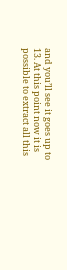and you’ll see it goes up to 13. At this point now it is possible to extract all this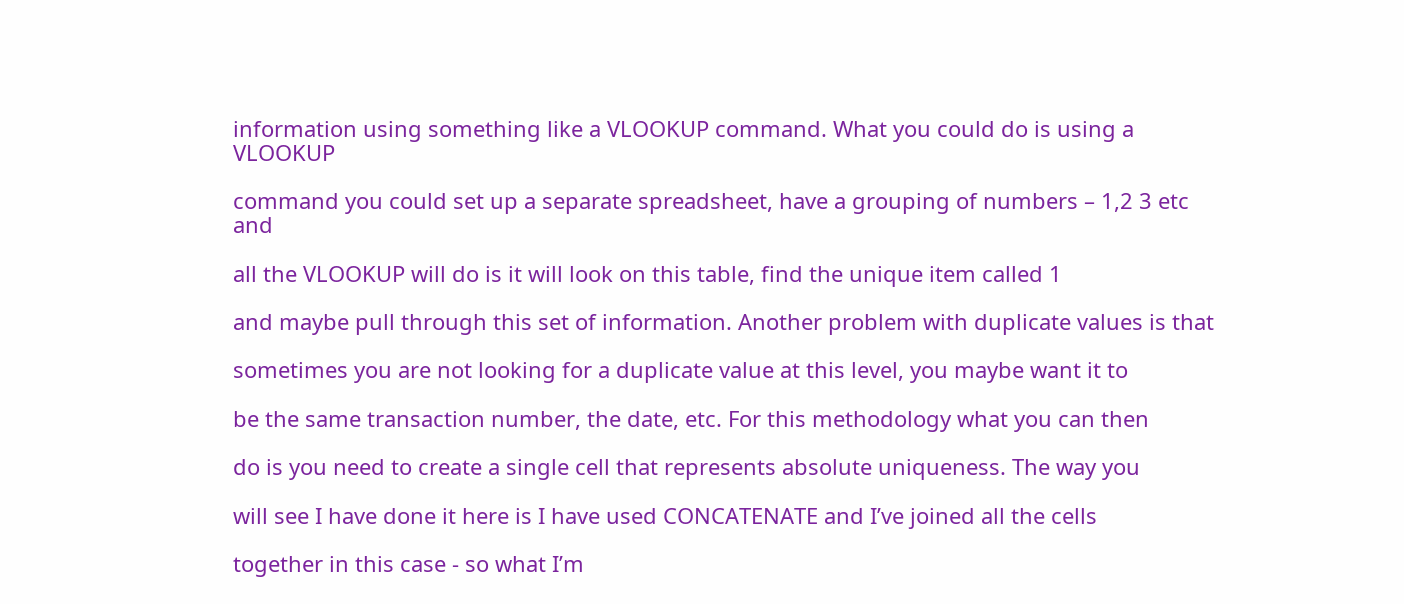information using something like a VLOOKUP command. What you could do is using a VLOOKUP

command you could set up a separate spreadsheet, have a grouping of numbers – 1,2 3 etc and

all the VLOOKUP will do is it will look on this table, find the unique item called 1

and maybe pull through this set of information. Another problem with duplicate values is that

sometimes you are not looking for a duplicate value at this level, you maybe want it to

be the same transaction number, the date, etc. For this methodology what you can then

do is you need to create a single cell that represents absolute uniqueness. The way you

will see I have done it here is I have used CONCATENATE and I’ve joined all the cells

together in this case - so what I’m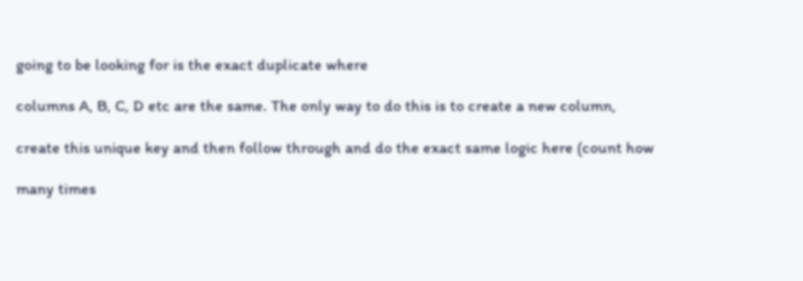going to be looking for is the exact duplicate where

columns A, B, C, D etc are the same. The only way to do this is to create a new column,

create this unique key and then follow through and do the exact same logic here (count how

many times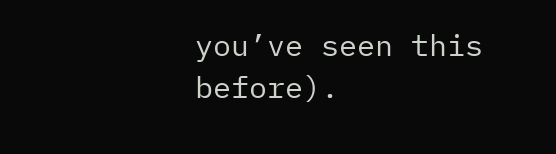you’ve seen this before).